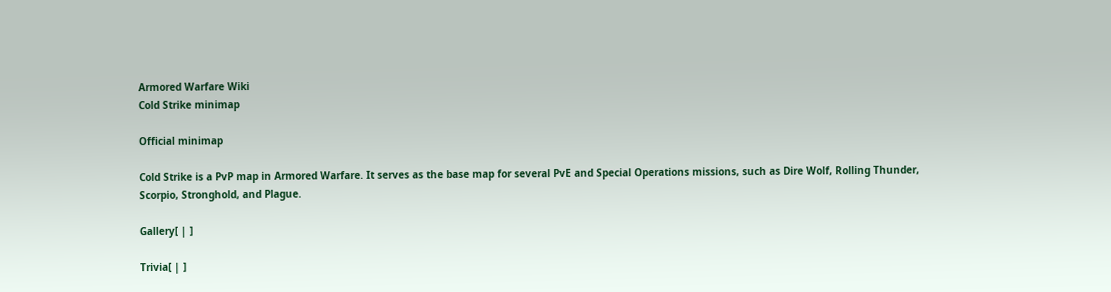Armored Warfare Wiki
Cold Strike minimap

Official minimap

Cold Strike is a PvP map in Armored Warfare. It serves as the base map for several PvE and Special Operations missions, such as Dire Wolf, Rolling Thunder, Scorpio, Stronghold, and Plague.

Gallery[ | ]

Trivia[ | ]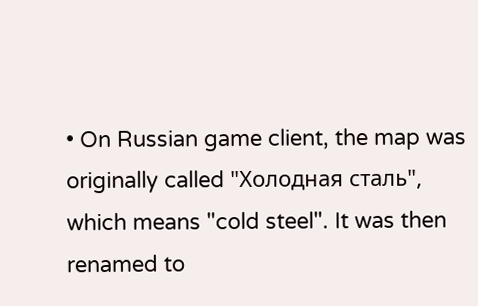• On Russian game client, the map was originally called "Холодная сталь", which means "cold steel". It was then renamed to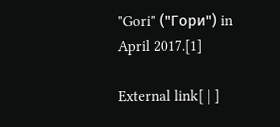"Gori" ("Гори") in April 2017.[1]

External link[ | ]